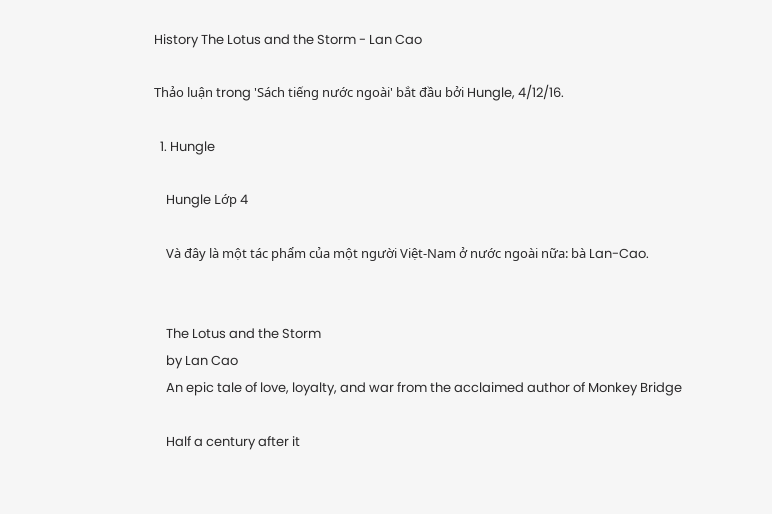History The Lotus and the Storm - Lan Cao

Thảo luận trong 'Sách tiếng nước ngoài' bắt đầu bởi Hungle, 4/12/16.

  1. Hungle

    Hungle Lớp 4

    Và đây là một tác phẩm của một người Việt-Nam ở nước ngoài nữa: bà Lan-Cao.


    The Lotus and the Storm
    by Lan Cao
    An epic tale of love, loyalty, and war from the acclaimed author of Monkey Bridge

    Half a century after it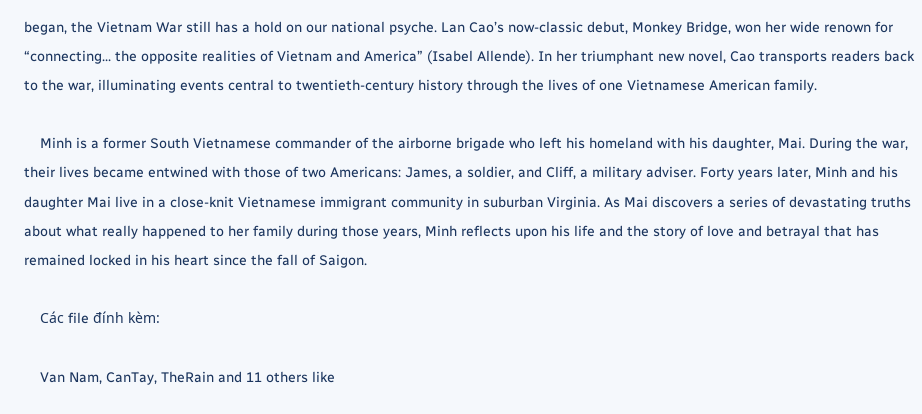began, the Vietnam War still has a hold on our national psyche. Lan Cao’s now-classic debut, Monkey Bridge, won her wide renown for “connecting... the opposite realities of Vietnam and America” (Isabel Allende). In her triumphant new novel, Cao transports readers back to the war, illuminating events central to twentieth-century history through the lives of one Vietnamese American family.

    Minh is a former South Vietnamese commander of the airborne brigade who left his homeland with his daughter, Mai. During the war, their lives became entwined with those of two Americans: James, a soldier, and Cliff, a military adviser. Forty years later, Minh and his daughter Mai live in a close-knit Vietnamese immigrant community in suburban Virginia. As Mai discovers a series of devastating truths about what really happened to her family during those years, Minh reflects upon his life and the story of love and betrayal that has remained locked in his heart since the fall of Saigon.

    Các file đính kèm:

    Van Nam, CanTay, TheRain and 11 others like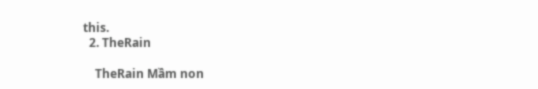this.
  2. TheRain

    TheRain Mầm non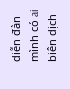diễn đàn mình có ai biên dịch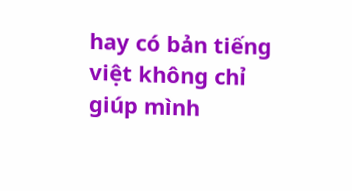hay có bản tiếng việt không chỉ giúp mình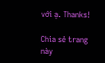với ạ. Thanks!

Chia sẻ trang này